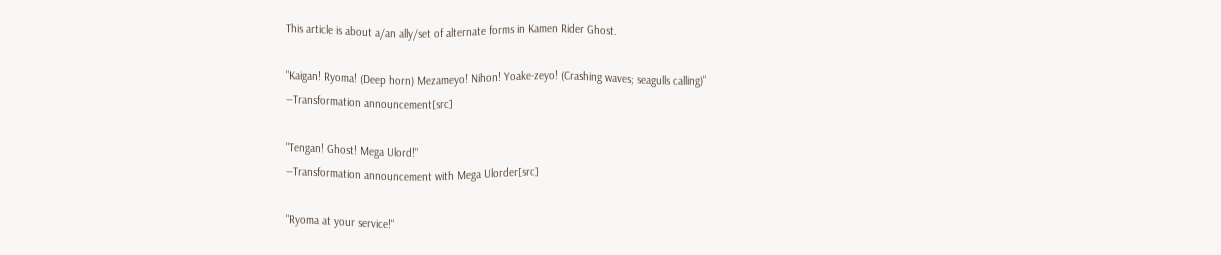This article is about a/an ally/set of alternate forms in Kamen Rider Ghost.

"Kaigan! Ryoma! (Deep horn) Mezameyo! Nihon! Yoake-zeyo! (Crashing waves; seagulls calling)"
―Transformation announcement[src]

"Tengan! Ghost! Mega Ulord!"
―Transformation announcement with Mega Ulorder[src]

"Ryoma at your service!"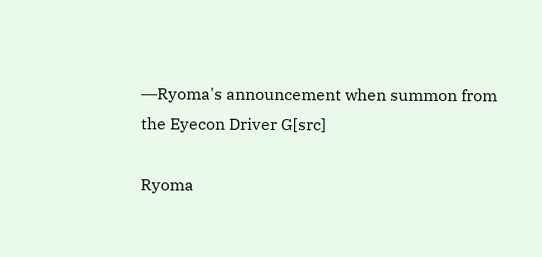―Ryoma's announcement when summon from the Eyecon Driver G[src]

Ryoma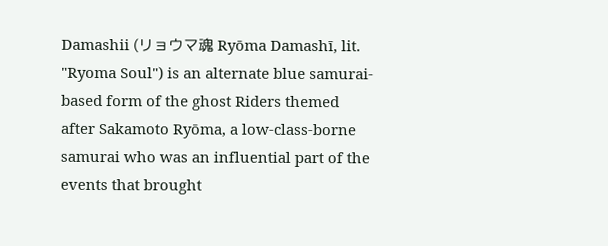Damashii (リョウマ魂 Ryōma Damashī, lit. "Ryoma Soul") is an alternate blue samurai-based form of the ghost Riders themed after Sakamoto Ryōma, a low-class-borne samurai who was an influential part of the events that brought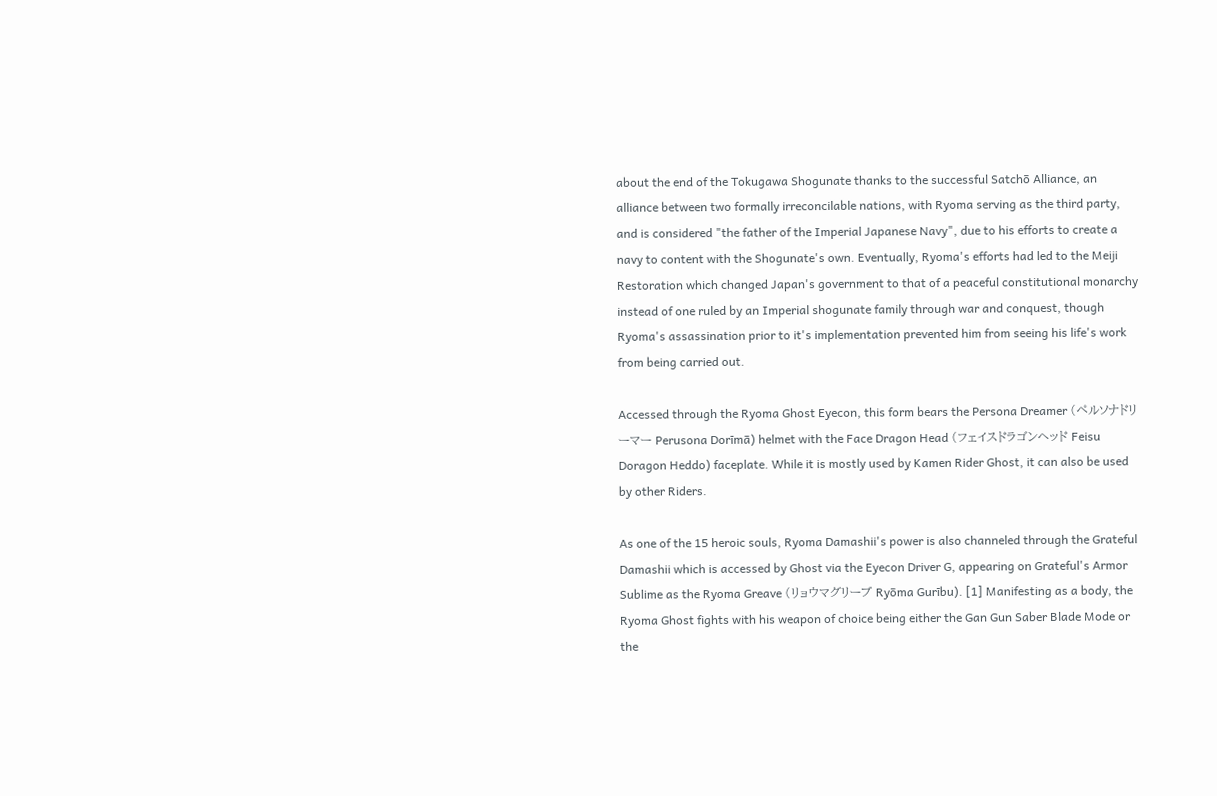about the end of the Tokugawa Shogunate thanks to the successful Satchō Alliance, an alliance between two formally irreconcilable nations, with Ryoma serving as the third party, and is considered "the father of the Imperial Japanese Navy", due to his efforts to create a navy to content with the Shogunate's own. Eventually, Ryoma's efforts had led to the Meiji Restoration which changed Japan's government to that of a peaceful constitutional monarchy instead of one ruled by an Imperial shogunate family through war and conquest, though Ryoma's assassination prior to it's implementation prevented him from seeing his life's work from being carried out.

Accessed through the Ryoma Ghost Eyecon, this form bears the Persona Dreamer (ペルソナドリーマー Perusona Dorīmā) helmet with the Face Dragon Head (フェイスドラゴンヘッド Feisu Doragon Heddo) faceplate. While it is mostly used by Kamen Rider Ghost, it can also be used by other Riders.

As one of the 15 heroic souls, Ryoma Damashii's power is also channeled through the Grateful Damashii which is accessed by Ghost via the Eyecon Driver G, appearing on Grateful's Armor Sublime as the Ryoma Greave (リョウマグリーブ Ryōma Gurību). [1] Manifesting as a body, the Ryoma Ghost fights with his weapon of choice being either the Gan Gun Saber Blade Mode or the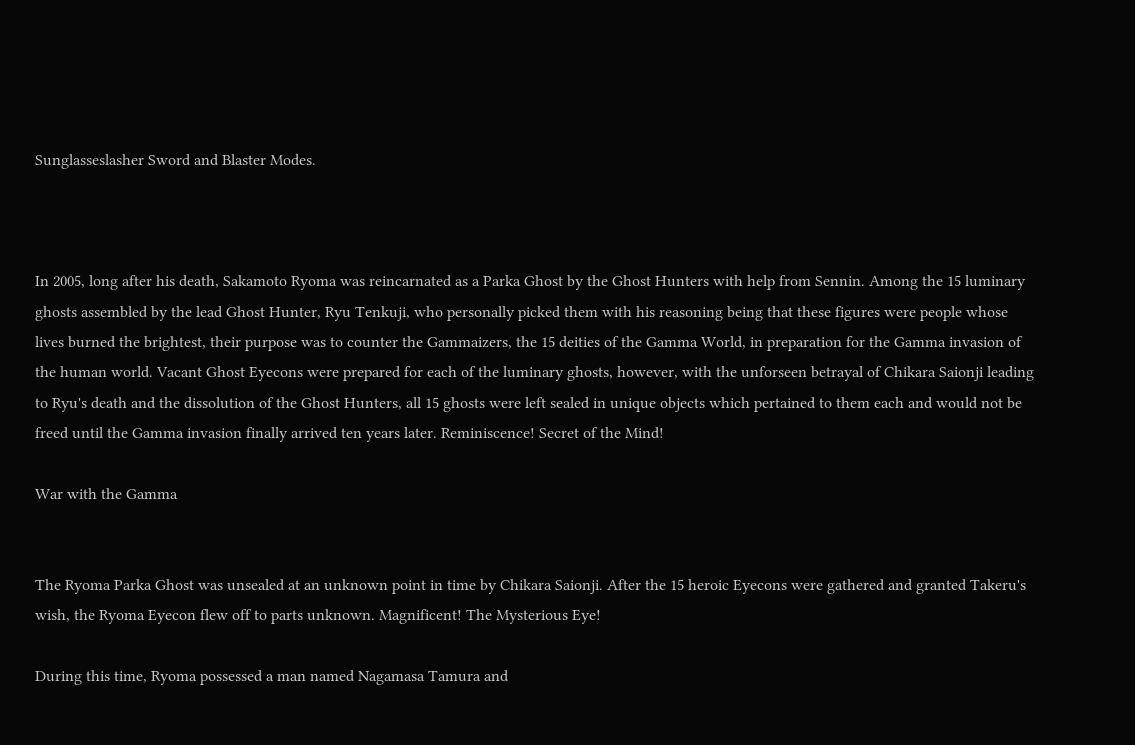Sunglasseslasher Sword and Blaster Modes.



In 2005, long after his death, Sakamoto Ryoma was reincarnated as a Parka Ghost by the Ghost Hunters with help from Sennin. Among the 15 luminary ghosts assembled by the lead Ghost Hunter, Ryu Tenkuji, who personally picked them with his reasoning being that these figures were people whose lives burned the brightest, their purpose was to counter the Gammaizers, the 15 deities of the Gamma World, in preparation for the Gamma invasion of the human world. Vacant Ghost Eyecons were prepared for each of the luminary ghosts, however, with the unforseen betrayal of Chikara Saionji leading to Ryu's death and the dissolution of the Ghost Hunters, all 15 ghosts were left sealed in unique objects which pertained to them each and would not be freed until the Gamma invasion finally arrived ten years later. Reminiscence! Secret of the Mind!

War with the Gamma


The Ryoma Parka Ghost was unsealed at an unknown point in time by Chikara Saionji. After the 15 heroic Eyecons were gathered and granted Takeru's wish, the Ryoma Eyecon flew off to parts unknown. Magnificent! The Mysterious Eye!

During this time, Ryoma possessed a man named Nagamasa Tamura and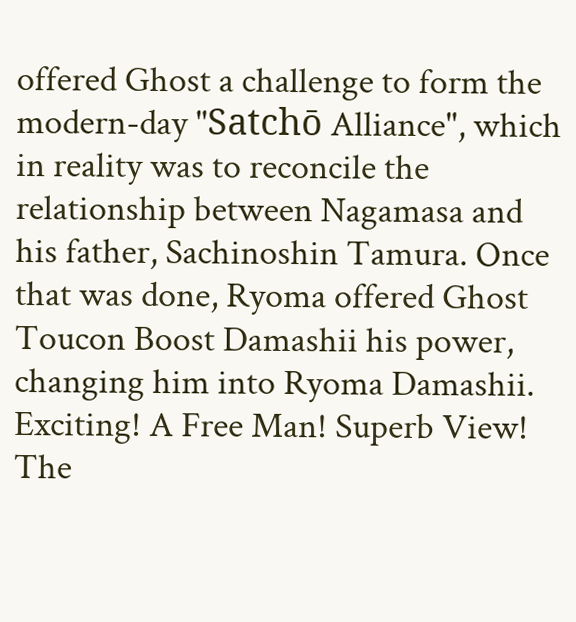offered Ghost a challenge to form the modern-day "Satchō Alliance", which in reality was to reconcile the relationship between Nagamasa and his father, Sachinoshin Tamura. Once that was done, Ryoma offered Ghost Toucon Boost Damashii his power, changing him into Ryoma Damashii. Exciting! A Free Man! Superb View! The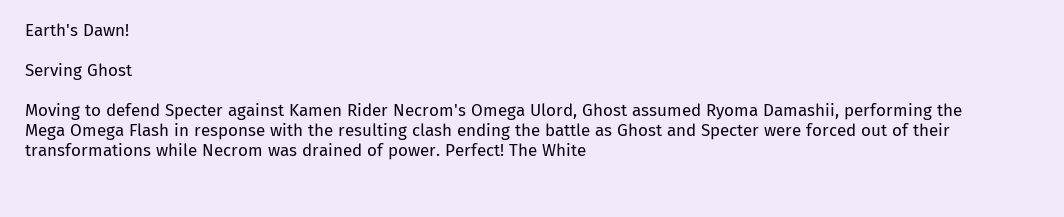Earth's Dawn!

Serving Ghost

Moving to defend Specter against Kamen Rider Necrom's Omega Ulord, Ghost assumed Ryoma Damashii, performing the Mega Omega Flash in response with the resulting clash ending the battle as Ghost and Specter were forced out of their transformations while Necrom was drained of power. Perfect! The White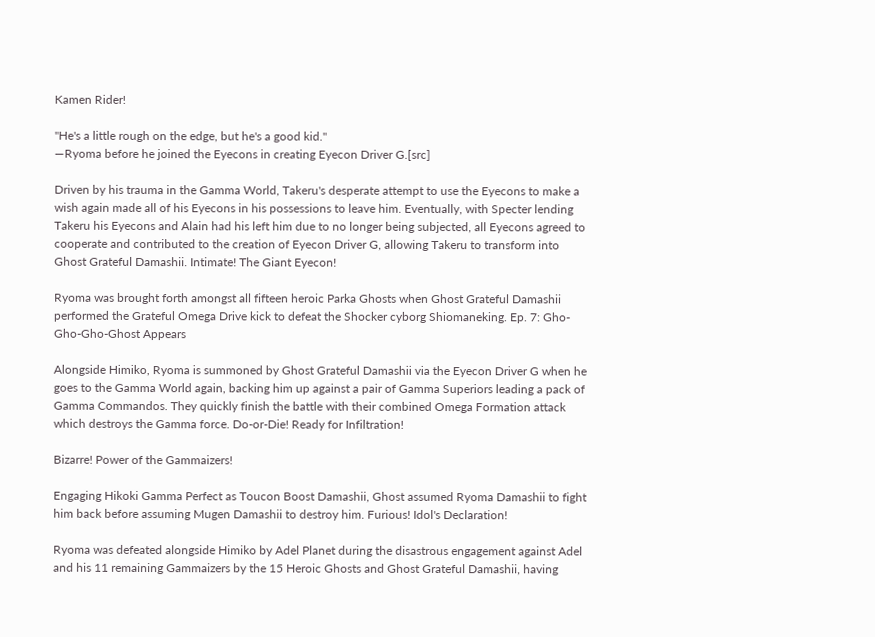Kamen Rider!

"He's a little rough on the edge, but he's a good kid."
―Ryoma before he joined the Eyecons in creating Eyecon Driver G.[src]

Driven by his trauma in the Gamma World, Takeru's desperate attempt to use the Eyecons to make a wish again made all of his Eyecons in his possessions to leave him. Eventually, with Specter lending Takeru his Eyecons and Alain had his left him due to no longer being subjected, all Eyecons agreed to cooperate and contributed to the creation of Eyecon Driver G, allowing Takeru to transform into Ghost Grateful Damashii. Intimate! The Giant Eyecon!

Ryoma was brought forth amongst all fifteen heroic Parka Ghosts when Ghost Grateful Damashii performed the Grateful Omega Drive kick to defeat the Shocker cyborg Shiomaneking. Ep. 7: Gho-Gho-Gho-Ghost Appears

Alongside Himiko, Ryoma is summoned by Ghost Grateful Damashii via the Eyecon Driver G when he goes to the Gamma World again, backing him up against a pair of Gamma Superiors leading a pack of Gamma Commandos. They quickly finish the battle with their combined Omega Formation attack which destroys the Gamma force. Do-or-Die! Ready for Infiltration!

Bizarre! Power of the Gammaizers!

Engaging Hikoki Gamma Perfect as Toucon Boost Damashii, Ghost assumed Ryoma Damashii to fight him back before assuming Mugen Damashii to destroy him. Furious! Idol's Declaration!

Ryoma was defeated alongside Himiko by Adel Planet during the disastrous engagement against Adel and his 11 remaining Gammaizers by the 15 Heroic Ghosts and Ghost Grateful Damashii, having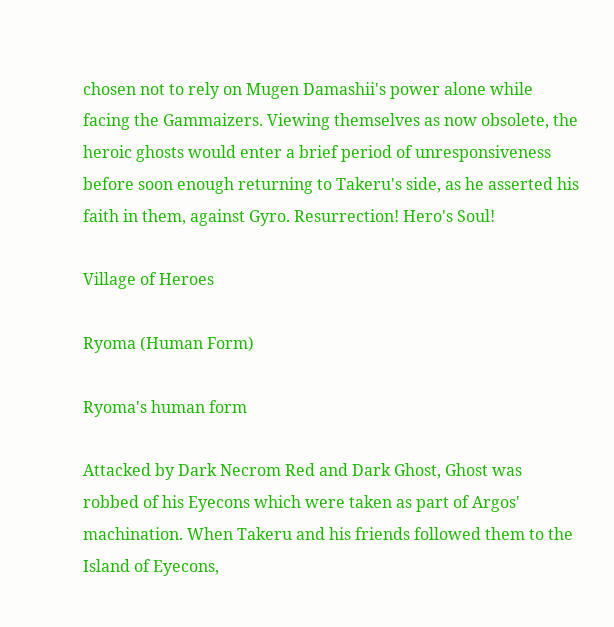chosen not to rely on Mugen Damashii's power alone while facing the Gammaizers. Viewing themselves as now obsolete, the heroic ghosts would enter a brief period of unresponsiveness before soon enough returning to Takeru's side, as he asserted his faith in them, against Gyro. Resurrection! Hero's Soul!

Village of Heroes

Ryoma (Human Form)

Ryoma's human form

Attacked by Dark Necrom Red and Dark Ghost, Ghost was robbed of his Eyecons which were taken as part of Argos' machination. When Takeru and his friends followed them to the Island of Eyecons,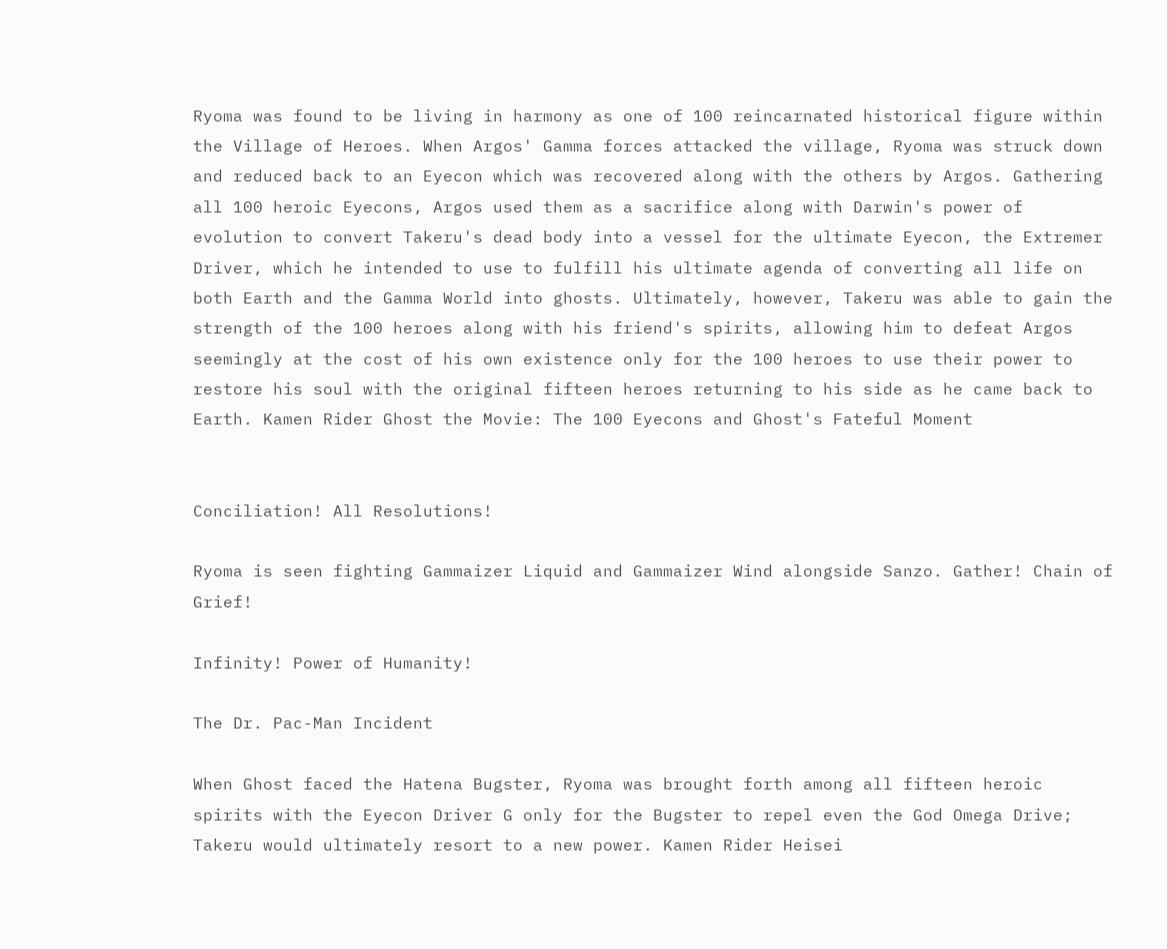Ryoma was found to be living in harmony as one of 100 reincarnated historical figure within the Village of Heroes. When Argos' Gamma forces attacked the village, Ryoma was struck down and reduced back to an Eyecon which was recovered along with the others by Argos. Gathering all 100 heroic Eyecons, Argos used them as a sacrifice along with Darwin's power of evolution to convert Takeru's dead body into a vessel for the ultimate Eyecon, the Extremer Driver, which he intended to use to fulfill his ultimate agenda of converting all life on both Earth and the Gamma World into ghosts. Ultimately, however, Takeru was able to gain the strength of the 100 heroes along with his friend's spirits, allowing him to defeat Argos seemingly at the cost of his own existence only for the 100 heroes to use their power to restore his soul with the original fifteen heroes returning to his side as he came back to Earth. Kamen Rider Ghost the Movie: The 100 Eyecons and Ghost's Fateful Moment


Conciliation! All Resolutions!

Ryoma is seen fighting Gammaizer Liquid and Gammaizer Wind alongside Sanzo. Gather! Chain of Grief!

Infinity! Power of Humanity!

The Dr. Pac-Man Incident

When Ghost faced the Hatena Bugster, Ryoma was brought forth among all fifteen heroic spirits with the Eyecon Driver G only for the Bugster to repel even the God Omega Drive; Takeru would ultimately resort to a new power. Kamen Rider Heisei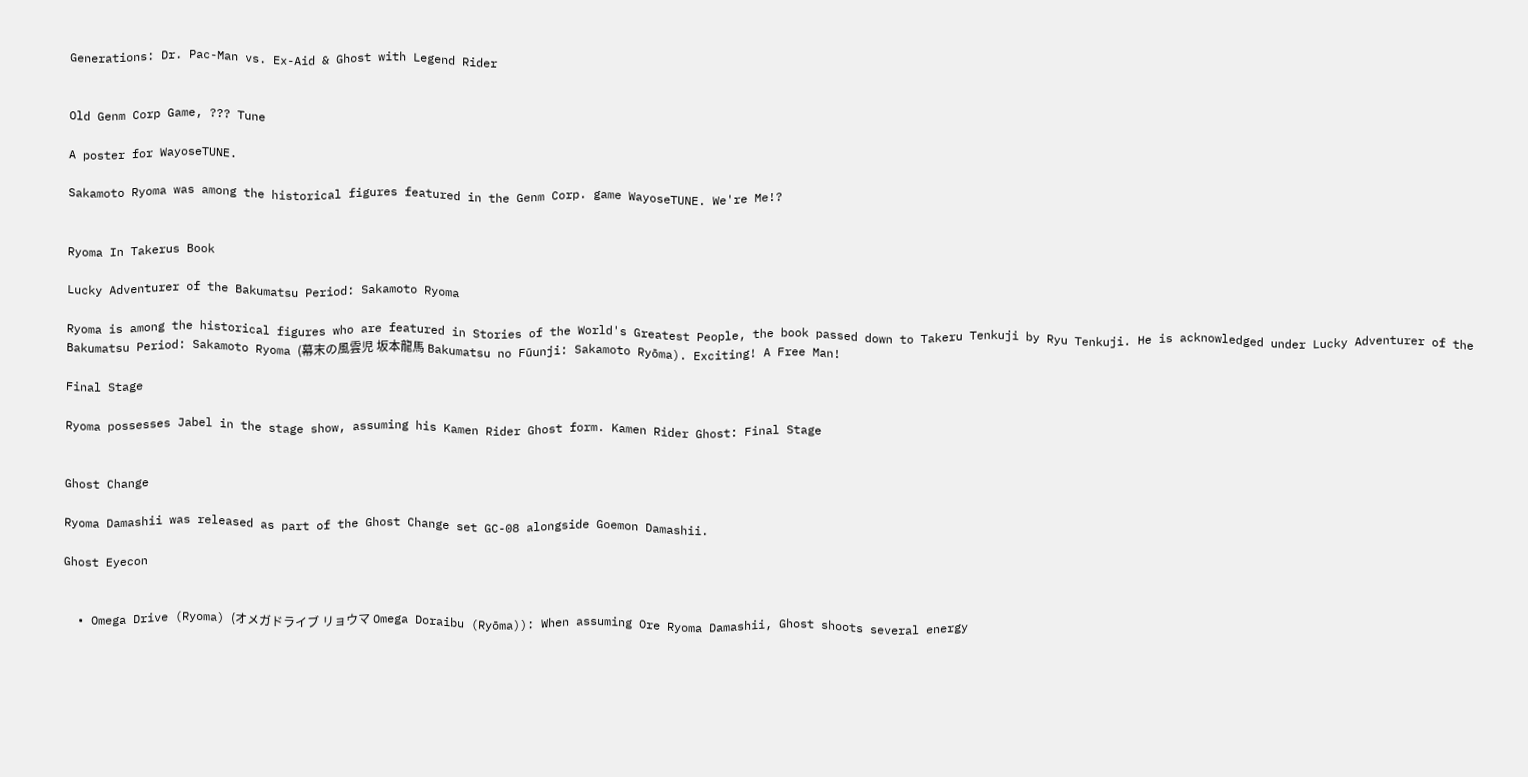Generations: Dr. Pac-Man vs. Ex-Aid & Ghost with Legend Rider


Old Genm Corp Game, ??? Tune

A poster for WayoseTUNE.

Sakamoto Ryoma was among the historical figures featured in the Genm Corp. game WayoseTUNE. We're Me!?


Ryoma In Takerus Book

Lucky Adventurer of the Bakumatsu Period: Sakamoto Ryoma

Ryoma is among the historical figures who are featured in Stories of the World's Greatest People, the book passed down to Takeru Tenkuji by Ryu Tenkuji. He is acknowledged under Lucky Adventurer of the Bakumatsu Period: Sakamoto Ryoma (幕末の風雲児 坂本龍馬 Bakumatsu no Fūunji: Sakamoto Ryōma). Exciting! A Free Man!

Final Stage

Ryoma possesses Jabel in the stage show, assuming his Kamen Rider Ghost form. Kamen Rider Ghost: Final Stage


Ghost Change

Ryoma Damashii was released as part of the Ghost Change set GC-08 alongside Goemon Damashii.

Ghost Eyecon


  • Omega Drive (Ryoma) (オメガドライブ リョウマ Omega Doraibu (Ryōma)): When assuming Ore Ryoma Damashii, Ghost shoots several energy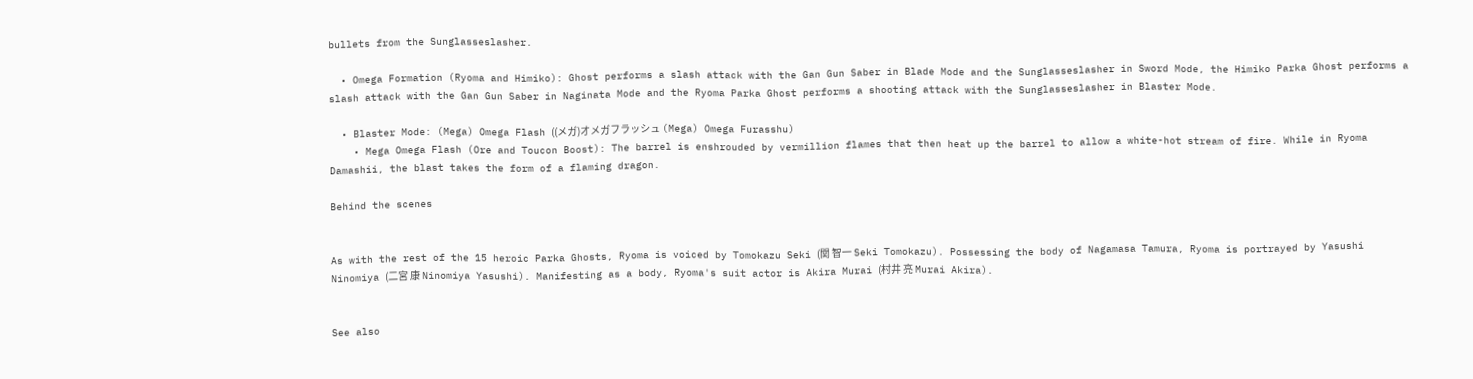bullets from the Sunglasseslasher.

  • Omega Formation (Ryoma and Himiko): Ghost performs a slash attack with the Gan Gun Saber in Blade Mode and the Sunglasseslasher in Sword Mode, the Himiko Parka Ghost performs a slash attack with the Gan Gun Saber in Naginata Mode and the Ryoma Parka Ghost performs a shooting attack with the Sunglasseslasher in Blaster Mode.

  • Blaster Mode: (Mega) Omega Flash ((メガ)オメガフラッシュ (Mega) Omega Furasshu)
    • Mega Omega Flash (Ore and Toucon Boost): The barrel is enshrouded by vermillion flames that then heat up the barrel to allow a white-hot stream of fire. While in Ryoma Damashii, the blast takes the form of a flaming dragon.

Behind the scenes


As with the rest of the 15 heroic Parka Ghosts, Ryoma is voiced by Tomokazu Seki (関 智一 Seki Tomokazu). Possessing the body of Nagamasa Tamura, Ryoma is portrayed by Yasushi Ninomiya (二宮 康 Ninomiya Yasushi). Manifesting as a body, Ryoma's suit actor is Akira Murai (村井 亮 Murai Akira).


See also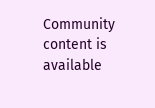Community content is available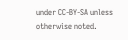under CC-BY-SA unless otherwise noted.